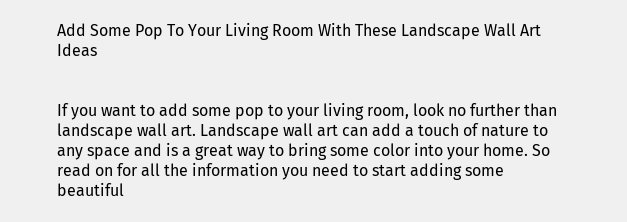Add Some Pop To Your Living Room With These Landscape Wall Art Ideas


If you want to add some pop to your living room, look no further than landscape wall art. Landscape wall art can add a touch of nature to any space and is a great way to bring some color into your home. So read on for all the information you need to start adding some beautiful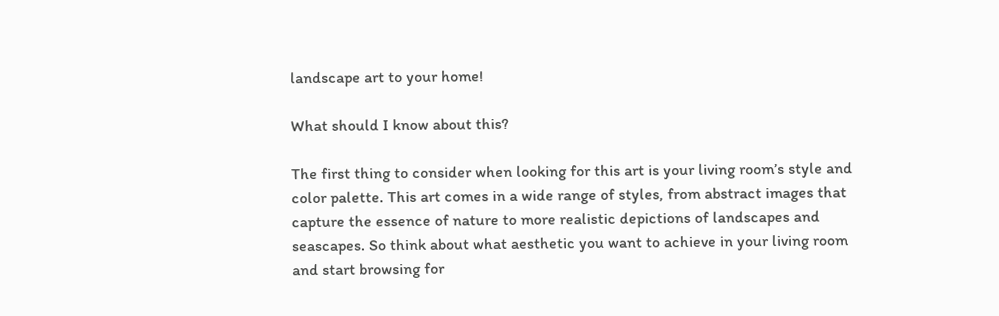landscape art to your home!

What should I know about this?

The first thing to consider when looking for this art is your living room’s style and color palette. This art comes in a wide range of styles, from abstract images that capture the essence of nature to more realistic depictions of landscapes and seascapes. So think about what aesthetic you want to achieve in your living room and start browsing for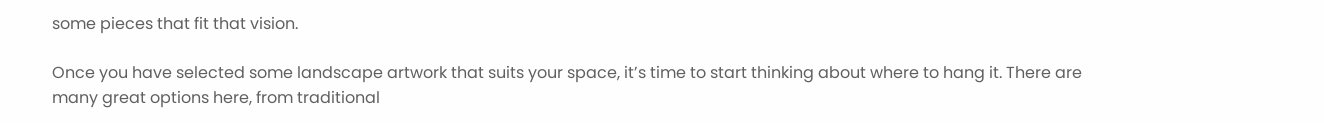some pieces that fit that vision.

Once you have selected some landscape artwork that suits your space, it’s time to start thinking about where to hang it. There are many great options here, from traditional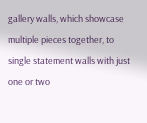gallery walls, which showcase multiple pieces together, to single statement walls with just one or two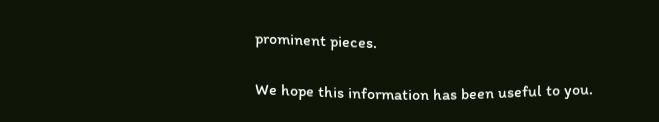prominent pieces.

We hope this information has been useful to you.